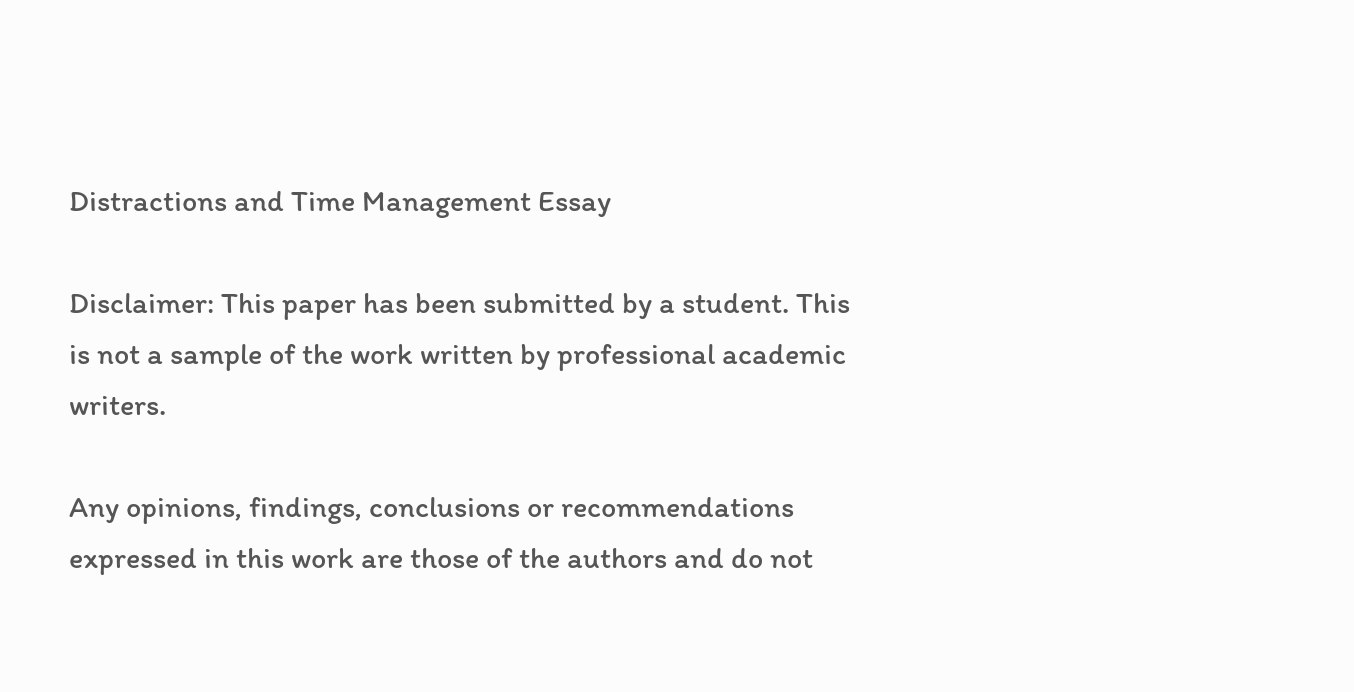Distractions and Time Management Essay

Disclaimer: This paper has been submitted by a student. This is not a sample of the work written by professional academic writers.

Any opinions, findings, conclusions or recommendations expressed in this work are those of the authors and do not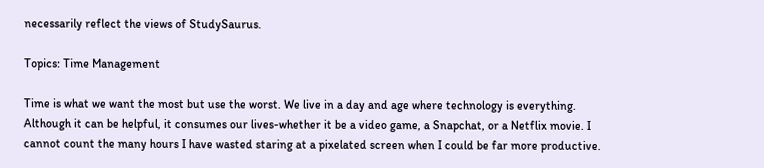necessarily reflect the views of StudySaurus.

Topics: Time Management

Time is what we want the most but use the worst. We live in a day and age where technology is everything. Although it can be helpful, it consumes our lives-whether it be a video game, a Snapchat, or a Netflix movie. I cannot count the many hours I have wasted staring at a pixelated screen when I could be far more productive.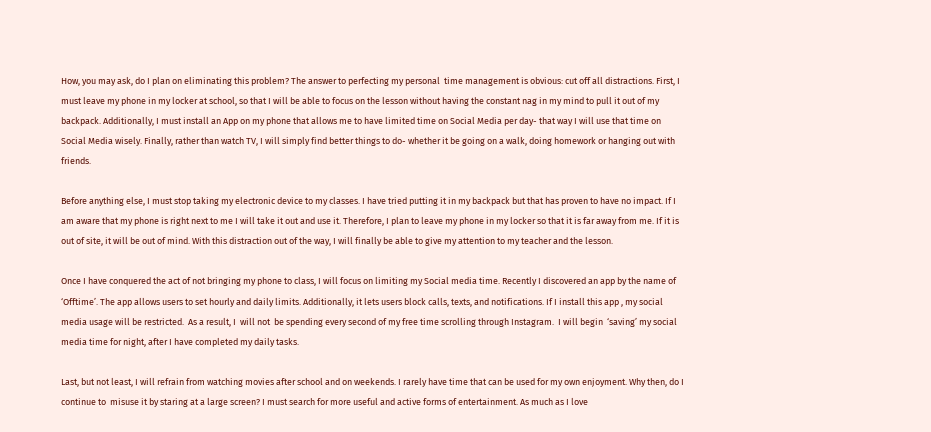How, you may ask, do I plan on eliminating this problem? The answer to perfecting my personal  time management is obvious: cut off all distractions. First, I must leave my phone in my locker at school, so that I will be able to focus on the lesson without having the constant nag in my mind to pull it out of my backpack. Additionally, I must install an App on my phone that allows me to have limited time on Social Media per day- that way I will use that time on Social Media wisely. Finally, rather than watch TV, I will simply find better things to do- whether it be going on a walk, doing homework or hanging out with friends.

Before anything else, I must stop taking my electronic device to my classes. I have tried putting it in my backpack but that has proven to have no impact. If I am aware that my phone is right next to me I will take it out and use it. Therefore, I plan to leave my phone in my locker so that it is far away from me. If it is out of site, it will be out of mind. With this distraction out of the way, I will finally be able to give my attention to my teacher and the lesson.

Once I have conquered the act of not bringing my phone to class, I will focus on limiting my Social media time. Recently I discovered an app by the name of ‘Offtime’. The app allows users to set hourly and daily limits. Additionally, it lets users block calls, texts, and notifications. If I install this app , my social media usage will be restricted.  As a result, I  will not  be spending every second of my free time scrolling through Instagram.  I will begin  ‘saving’ my social media time for night, after I have completed my daily tasks.

Last, but not least, I will refrain from watching movies after school and on weekends. I rarely have time that can be used for my own enjoyment. Why then, do I continue to  misuse it by staring at a large screen? I must search for more useful and active forms of entertainment. As much as I love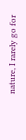nature, I rarely go for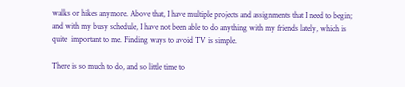walks or hikes anymore. Above that, I have multiple projects and assignments that I need to begin; and with my busy schedule, I have not been able to do anything with my friends lately, which is quite  important to me. Finding ways to avoid TV is simple.

There is so much to do, and so little time to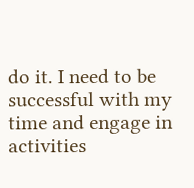do it. I need to be successful with my time and engage in activities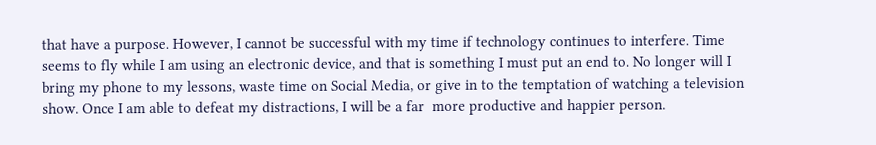that have a purpose. However, I cannot be successful with my time if technology continues to interfere. Time seems to fly while I am using an electronic device, and that is something I must put an end to. No longer will I  bring my phone to my lessons, waste time on Social Media, or give in to the temptation of watching a television show. Once I am able to defeat my distractions, I will be a far  more productive and happier person.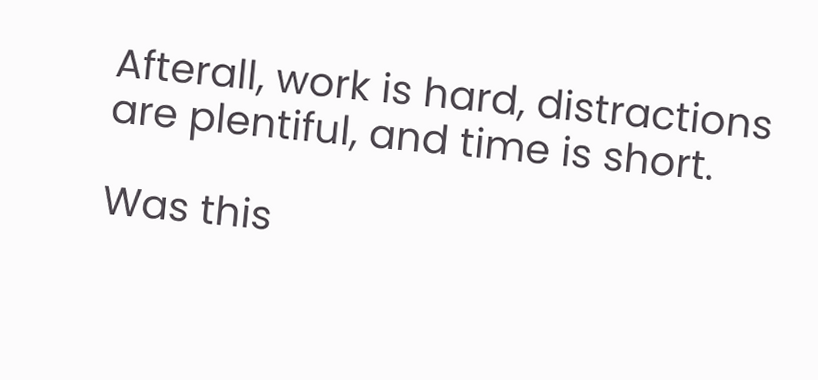Afterall, work is hard, distractions are plentiful, and time is short.

Was this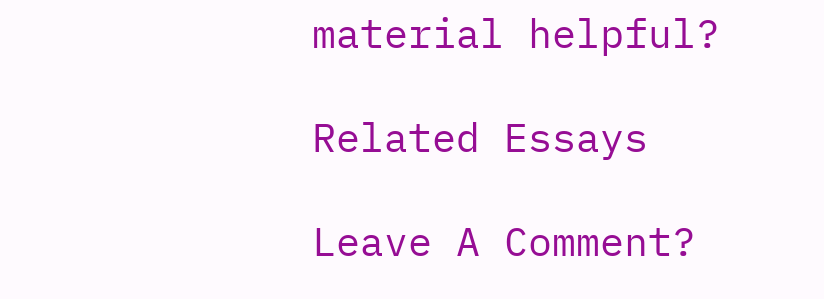material helpful?

Related Essays

Leave A Comment?